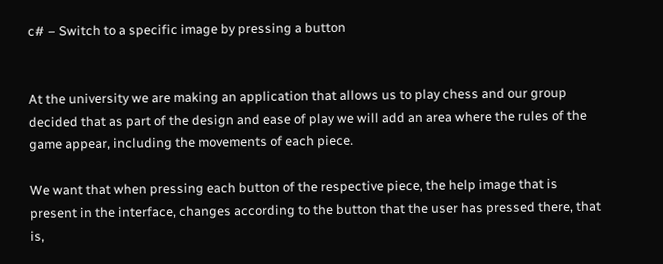c# – Switch to a specific image by pressing a button


At the university we are making an application that allows us to play chess and our group decided that as part of the design and ease of play we will add an area where the rules of the game appear, including the movements of each piece.

We want that when pressing each button of the respective piece, the help image that is present in the interface, changes according to the button that the user has pressed there, that is,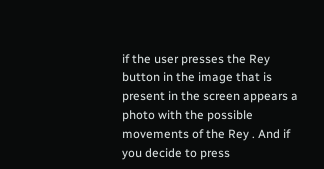if the user presses the Rey button in the image that is present in the screen appears a photo with the possible movements of the Rey . And if you decide to press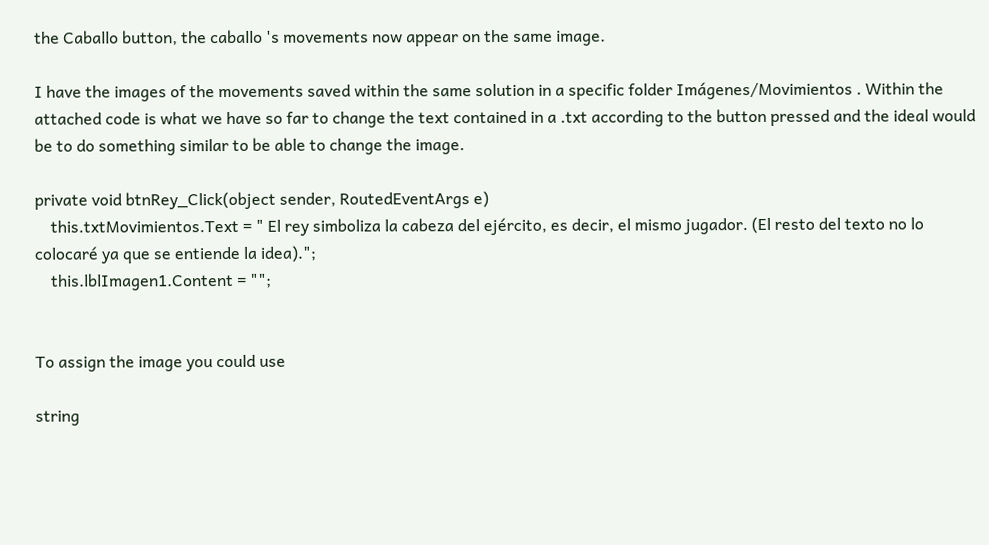the Caballo button, the caballo 's movements now appear on the same image.

I have the images of the movements saved within the same solution in a specific folder Imágenes/Movimientos . Within the attached code is what we have so far to change the text contained in a .txt according to the button pressed and the ideal would be to do something similar to be able to change the image.

private void btnRey_Click(object sender, RoutedEventArgs e)
    this.txtMovimientos.Text = " El rey simboliza la cabeza del ejército, es decir, el mismo jugador. (El resto del texto no lo colocaré ya que se entiende la idea).";
    this.lblImagen1.Content = "";


To assign the image you could use

string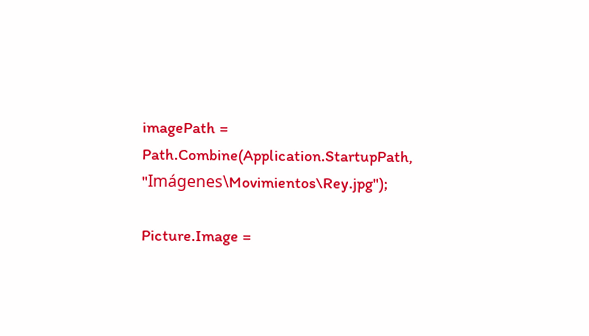imagePath = Path.Combine(Application.StartupPath, "Imágenes\Movimientos\Rey.jpg");

Picture.Image =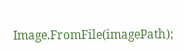Image.FromFile(imagePath);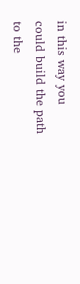in this way you could build the path to the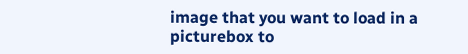image that you want to load in a picturebox to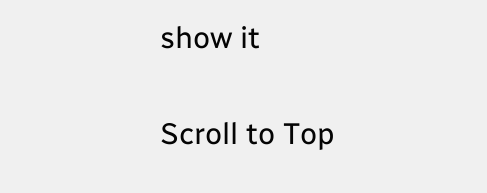show it

Scroll to Top